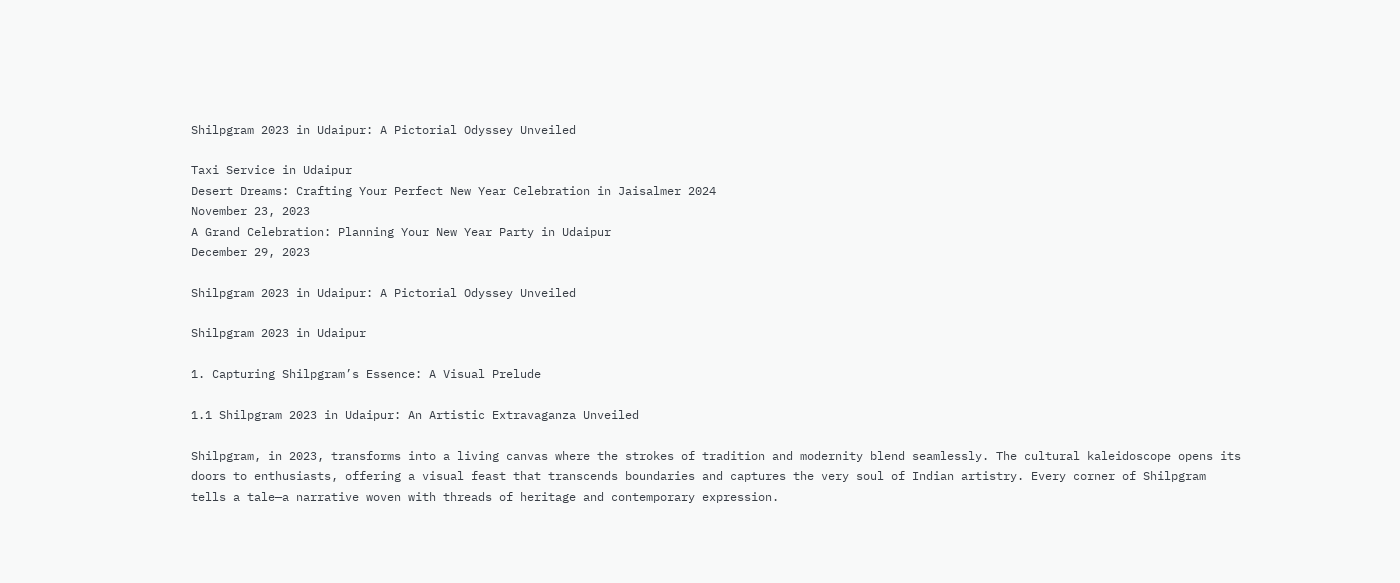Shilpgram 2023 in Udaipur: A Pictorial Odyssey Unveiled

Taxi Service in Udaipur
Desert Dreams: Crafting Your Perfect New Year Celebration in Jaisalmer 2024
November 23, 2023
A Grand Celebration: Planning Your New Year Party in Udaipur
December 29, 2023

Shilpgram 2023 in Udaipur: A Pictorial Odyssey Unveiled

Shilpgram 2023 in Udaipur

1. Capturing Shilpgram’s Essence: A Visual Prelude

1.1 Shilpgram 2023 in Udaipur: An Artistic Extravaganza Unveiled

Shilpgram, in 2023, transforms into a living canvas where the strokes of tradition and modernity blend seamlessly. The cultural kaleidoscope opens its doors to enthusiasts, offering a visual feast that transcends boundaries and captures the very soul of Indian artistry. Every corner of Shilpgram tells a tale—a narrative woven with threads of heritage and contemporary expression.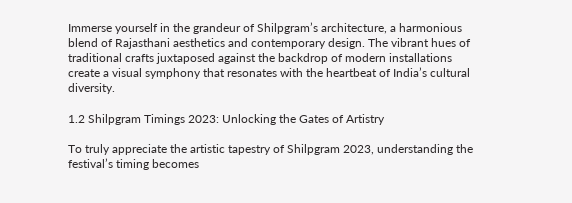Immerse yourself in the grandeur of Shilpgram’s architecture, a harmonious blend of Rajasthani aesthetics and contemporary design. The vibrant hues of traditional crafts juxtaposed against the backdrop of modern installations create a visual symphony that resonates with the heartbeat of India’s cultural diversity.

1.2 Shilpgram Timings 2023: Unlocking the Gates of Artistry

To truly appreciate the artistic tapestry of Shilpgram 2023, understanding the festival’s timing becomes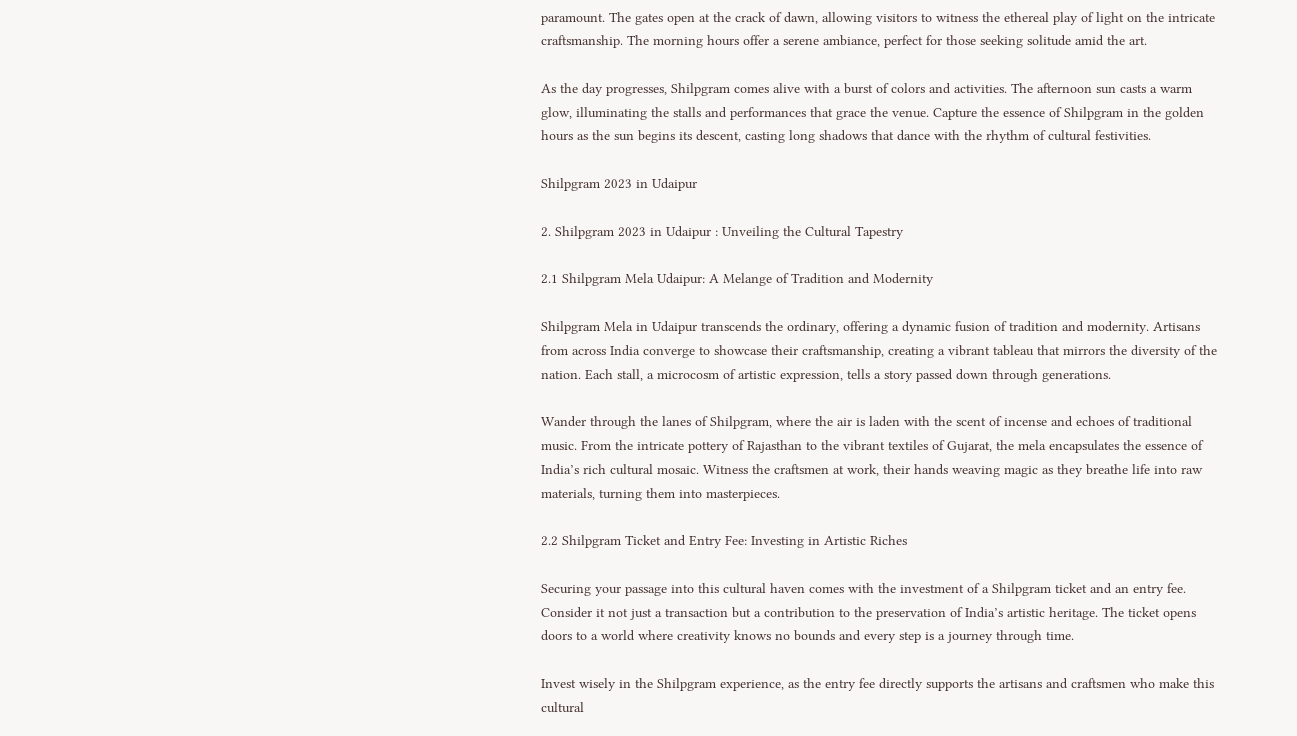paramount. The gates open at the crack of dawn, allowing visitors to witness the ethereal play of light on the intricate craftsmanship. The morning hours offer a serene ambiance, perfect for those seeking solitude amid the art.

As the day progresses, Shilpgram comes alive with a burst of colors and activities. The afternoon sun casts a warm glow, illuminating the stalls and performances that grace the venue. Capture the essence of Shilpgram in the golden hours as the sun begins its descent, casting long shadows that dance with the rhythm of cultural festivities.

Shilpgram 2023 in Udaipur

2. Shilpgram 2023 in Udaipur : Unveiling the Cultural Tapestry

2.1 Shilpgram Mela Udaipur: A Melange of Tradition and Modernity

Shilpgram Mela in Udaipur transcends the ordinary, offering a dynamic fusion of tradition and modernity. Artisans from across India converge to showcase their craftsmanship, creating a vibrant tableau that mirrors the diversity of the nation. Each stall, a microcosm of artistic expression, tells a story passed down through generations.

Wander through the lanes of Shilpgram, where the air is laden with the scent of incense and echoes of traditional music. From the intricate pottery of Rajasthan to the vibrant textiles of Gujarat, the mela encapsulates the essence of India’s rich cultural mosaic. Witness the craftsmen at work, their hands weaving magic as they breathe life into raw materials, turning them into masterpieces.

2.2 Shilpgram Ticket and Entry Fee: Investing in Artistic Riches

Securing your passage into this cultural haven comes with the investment of a Shilpgram ticket and an entry fee. Consider it not just a transaction but a contribution to the preservation of India’s artistic heritage. The ticket opens doors to a world where creativity knows no bounds and every step is a journey through time.

Invest wisely in the Shilpgram experience, as the entry fee directly supports the artisans and craftsmen who make this cultural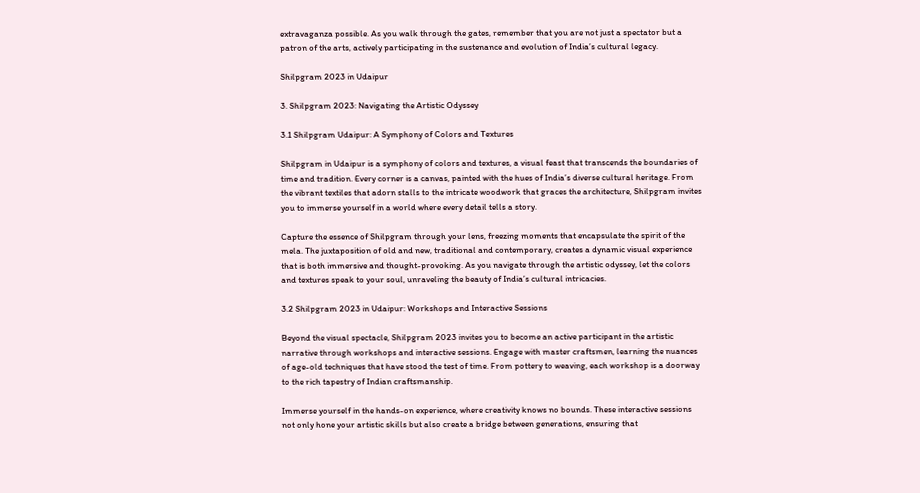extravaganza possible. As you walk through the gates, remember that you are not just a spectator but a patron of the arts, actively participating in the sustenance and evolution of India’s cultural legacy.

Shilpgram 2023 in Udaipur

3. Shilpgram 2023: Navigating the Artistic Odyssey

3.1 Shilpgram Udaipur: A Symphony of Colors and Textures

Shilpgram in Udaipur is a symphony of colors and textures, a visual feast that transcends the boundaries of time and tradition. Every corner is a canvas, painted with the hues of India’s diverse cultural heritage. From the vibrant textiles that adorn stalls to the intricate woodwork that graces the architecture, Shilpgram invites you to immerse yourself in a world where every detail tells a story.

Capture the essence of Shilpgram through your lens, freezing moments that encapsulate the spirit of the mela. The juxtaposition of old and new, traditional and contemporary, creates a dynamic visual experience that is both immersive and thought-provoking. As you navigate through the artistic odyssey, let the colors and textures speak to your soul, unraveling the beauty of India’s cultural intricacies.

3.2 Shilpgram 2023 in Udaipur: Workshops and Interactive Sessions

Beyond the visual spectacle, Shilpgram 2023 invites you to become an active participant in the artistic narrative through workshops and interactive sessions. Engage with master craftsmen, learning the nuances of age-old techniques that have stood the test of time. From pottery to weaving, each workshop is a doorway to the rich tapestry of Indian craftsmanship.

Immerse yourself in the hands-on experience, where creativity knows no bounds. These interactive sessions not only hone your artistic skills but also create a bridge between generations, ensuring that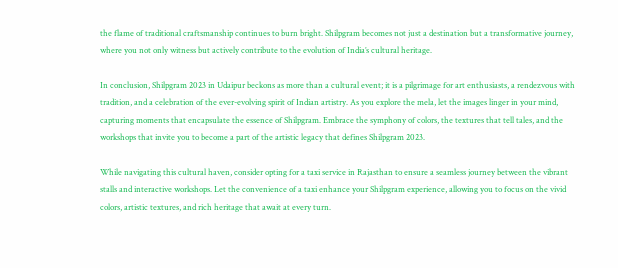the flame of traditional craftsmanship continues to burn bright. Shilpgram becomes not just a destination but a transformative journey, where you not only witness but actively contribute to the evolution of India’s cultural heritage.

In conclusion, Shilpgram 2023 in Udaipur beckons as more than a cultural event; it is a pilgrimage for art enthusiasts, a rendezvous with tradition, and a celebration of the ever-evolving spirit of Indian artistry. As you explore the mela, let the images linger in your mind, capturing moments that encapsulate the essence of Shilpgram. Embrace the symphony of colors, the textures that tell tales, and the workshops that invite you to become a part of the artistic legacy that defines Shilpgram 2023.

While navigating this cultural haven, consider opting for a taxi service in Rajasthan to ensure a seamless journey between the vibrant stalls and interactive workshops. Let the convenience of a taxi enhance your Shilpgram experience, allowing you to focus on the vivid colors, artistic textures, and rich heritage that await at every turn.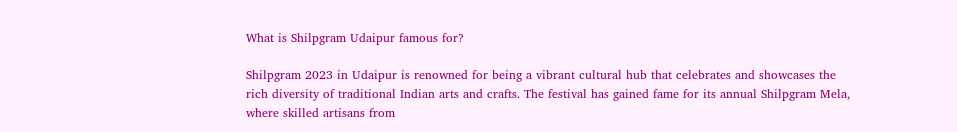What is Shilpgram Udaipur famous for?

Shilpgram 2023 in Udaipur is renowned for being a vibrant cultural hub that celebrates and showcases the rich diversity of traditional Indian arts and crafts. The festival has gained fame for its annual Shilpgram Mela, where skilled artisans from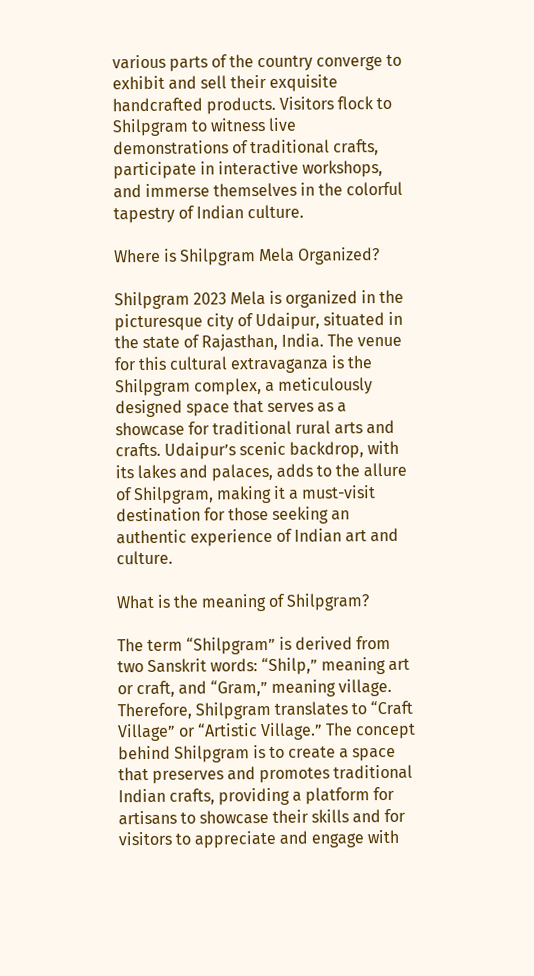various parts of the country converge to exhibit and sell their exquisite handcrafted products. Visitors flock to Shilpgram to witness live demonstrations of traditional crafts, participate in interactive workshops, and immerse themselves in the colorful tapestry of Indian culture.

Where is Shilpgram Mela Organized?

Shilpgram 2023 Mela is organized in the picturesque city of Udaipur, situated in the state of Rajasthan, India. The venue for this cultural extravaganza is the Shilpgram complex, a meticulously designed space that serves as a showcase for traditional rural arts and crafts. Udaipur’s scenic backdrop, with its lakes and palaces, adds to the allure of Shilpgram, making it a must-visit destination for those seeking an authentic experience of Indian art and culture.

What is the meaning of Shilpgram?

The term “Shilpgram” is derived from two Sanskrit words: “Shilp,” meaning art or craft, and “Gram,” meaning village. Therefore, Shilpgram translates to “Craft Village” or “Artistic Village.” The concept behind Shilpgram is to create a space that preserves and promotes traditional Indian crafts, providing a platform for artisans to showcase their skills and for visitors to appreciate and engage with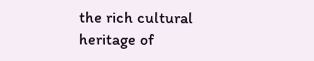the rich cultural heritage of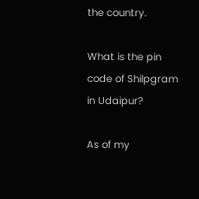the country.

What is the pin code of Shilpgram in Udaipur?

As of my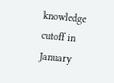knowledge cutoff in January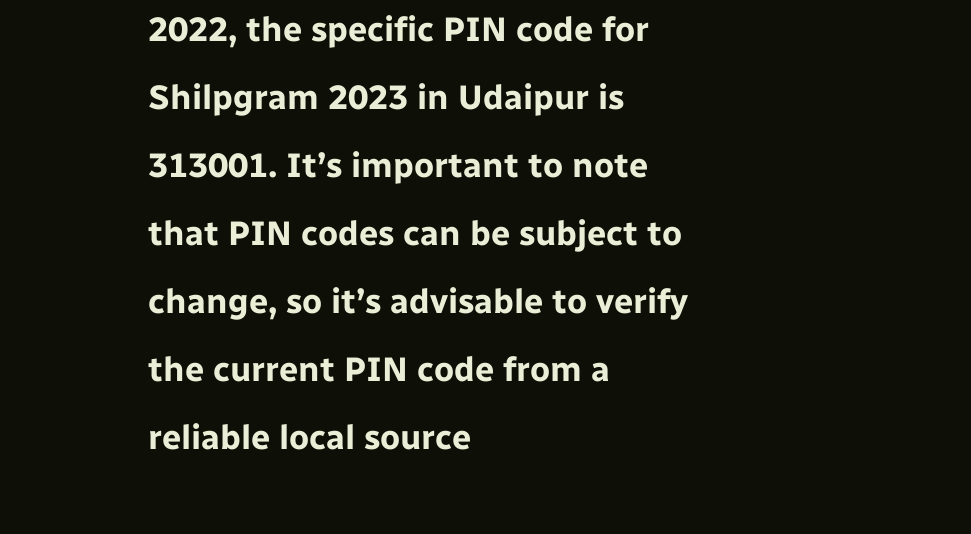2022, the specific PIN code for Shilpgram 2023 in Udaipur is 313001. It’s important to note that PIN codes can be subject to change, so it’s advisable to verify the current PIN code from a reliable local source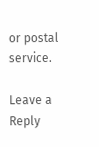or postal service.

Leave a Reply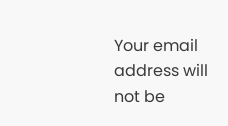Your email address will not be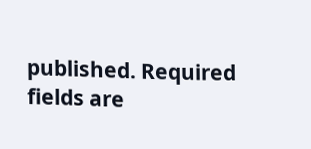published. Required fields are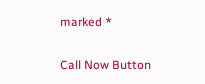marked *

Call Now Button